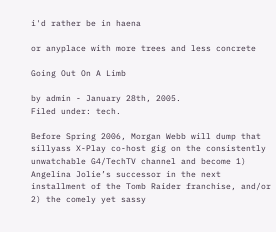i'd rather be in haena

or anyplace with more trees and less concrete

Going Out On A Limb

by admin - January 28th, 2005.
Filed under: tech.

Before Spring 2006, Morgan Webb will dump that sillyass X-Play co-host gig on the consistently unwatchable G4/TechTV channel and become 1) Angelina Jolie’s successor in the next installment of the Tomb Raider franchise, and/or 2) the comely yet sassy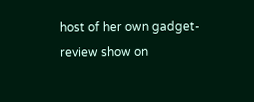host of her own gadget-review show on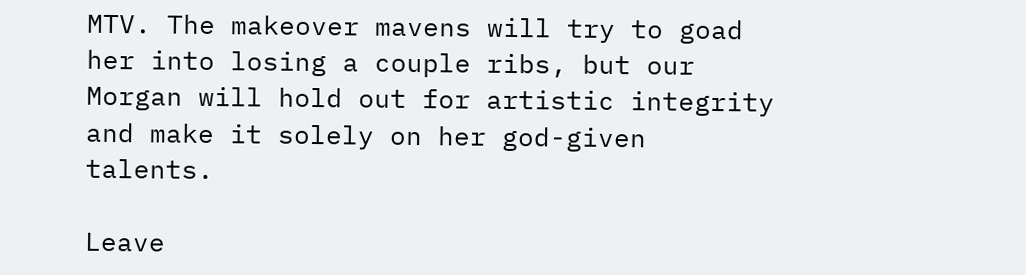MTV. The makeover mavens will try to goad her into losing a couple ribs, but our Morgan will hold out for artistic integrity and make it solely on her god-given talents.

Leave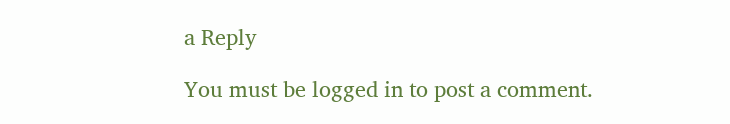a Reply

You must be logged in to post a comment.